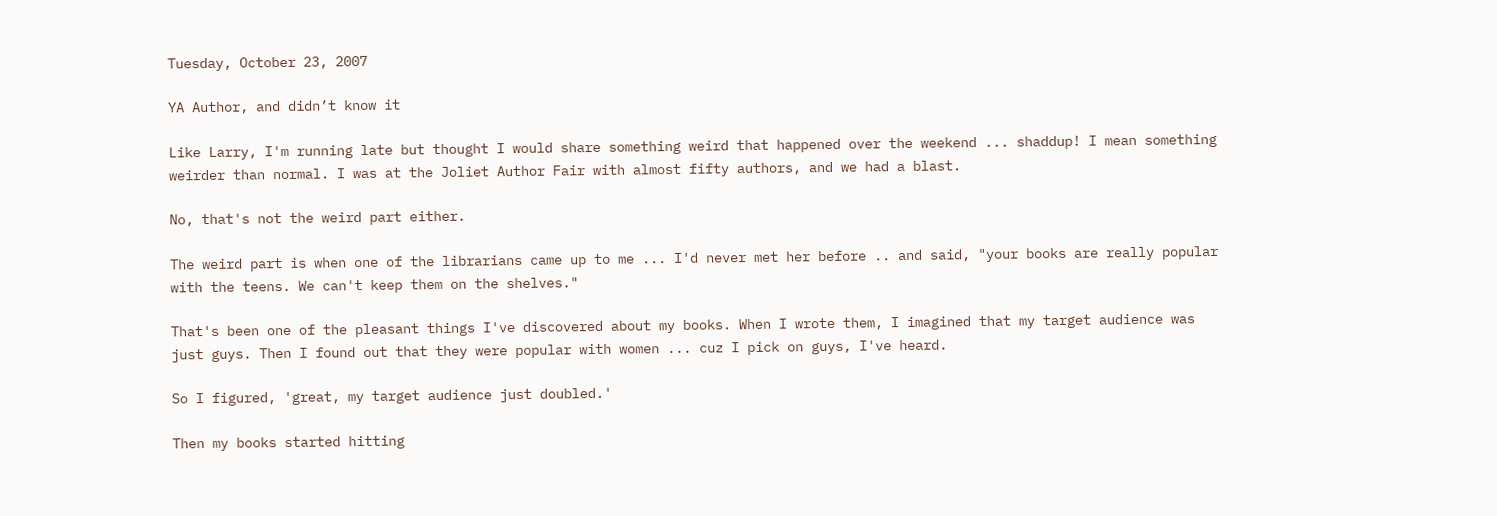Tuesday, October 23, 2007

YA Author, and didn’t know it

Like Larry, I'm running late but thought I would share something weird that happened over the weekend ... shaddup! I mean something weirder than normal. I was at the Joliet Author Fair with almost fifty authors, and we had a blast.

No, that's not the weird part either.

The weird part is when one of the librarians came up to me ... I'd never met her before .. and said, "your books are really popular with the teens. We can't keep them on the shelves."

That's been one of the pleasant things I've discovered about my books. When I wrote them, I imagined that my target audience was just guys. Then I found out that they were popular with women ... cuz I pick on guys, I've heard.

So I figured, 'great, my target audience just doubled.'

Then my books started hitting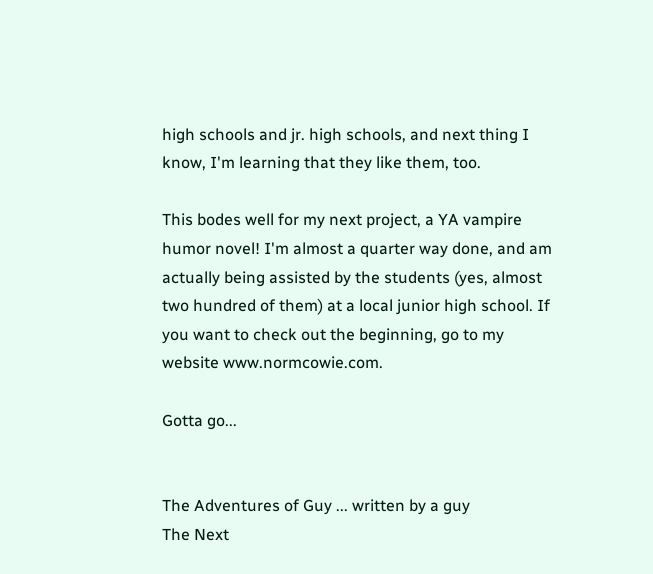high schools and jr. high schools, and next thing I know, I'm learning that they like them, too.

This bodes well for my next project, a YA vampire humor novel! I'm almost a quarter way done, and am actually being assisted by the students (yes, almost two hundred of them) at a local junior high school. If you want to check out the beginning, go to my website www.normcowie.com.

Gotta go...


The Adventures of Guy ... written by a guy
The Next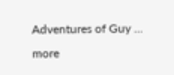Adventures of Guy ... more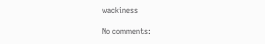wackiness

No comments: